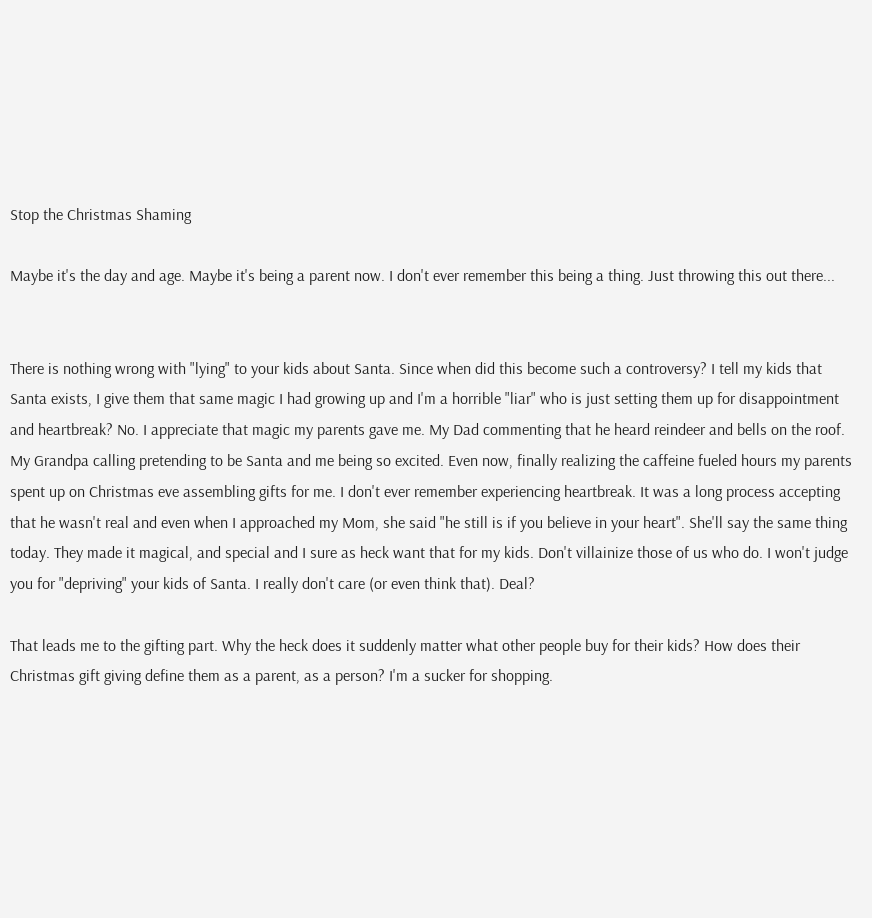Stop the Christmas Shaming

Maybe it's the day and age. Maybe it's being a parent now. I don't ever remember this being a thing. Just throwing this out there...


There is nothing wrong with "lying" to your kids about Santa. Since when did this become such a controversy? I tell my kids that Santa exists, I give them that same magic I had growing up and I'm a horrible "liar" who is just setting them up for disappointment and heartbreak? No. I appreciate that magic my parents gave me. My Dad commenting that he heard reindeer and bells on the roof. My Grandpa calling pretending to be Santa and me being so excited. Even now, finally realizing the caffeine fueled hours my parents spent up on Christmas eve assembling gifts for me. I don't ever remember experiencing heartbreak. It was a long process accepting that he wasn't real and even when I approached my Mom, she said "he still is if you believe in your heart". She'll say the same thing today. They made it magical, and special and I sure as heck want that for my kids. Don't villainize those of us who do. I won't judge you for "depriving" your kids of Santa. I really don't care (or even think that). Deal?

That leads me to the gifting part. Why the heck does it suddenly matter what other people buy for their kids? How does their Christmas gift giving define them as a parent, as a person? I'm a sucker for shopping.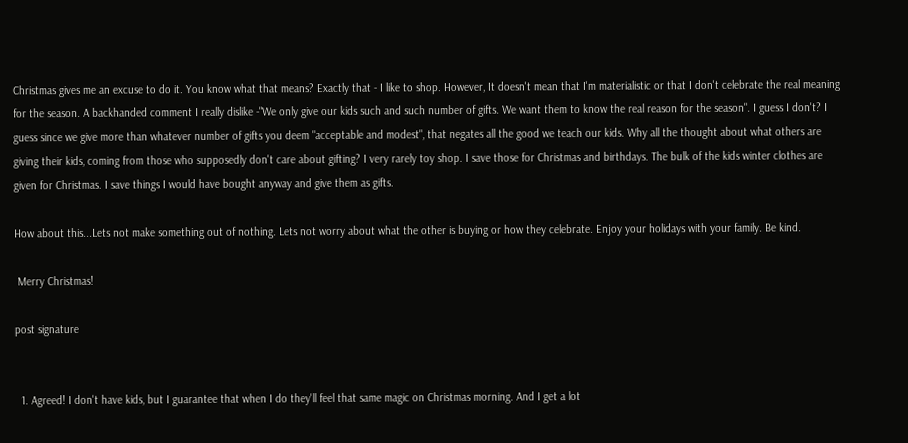Christmas gives me an excuse to do it. You know what that means? Exactly that - I like to shop. However, It doesn't mean that I'm materialistic or that I don't celebrate the real meaning for the season. A backhanded comment I really dislike -"We only give our kids such and such number of gifts. We want them to know the real reason for the season". I guess I don't? I guess since we give more than whatever number of gifts you deem "acceptable and modest", that negates all the good we teach our kids. Why all the thought about what others are giving their kids, coming from those who supposedly don't care about gifting? I very rarely toy shop. I save those for Christmas and birthdays. The bulk of the kids winter clothes are given for Christmas. I save things I would have bought anyway and give them as gifts.

How about this...Lets not make something out of nothing. Lets not worry about what the other is buying or how they celebrate. Enjoy your holidays with your family. Be kind.

 Merry Christmas!

post signature


  1. Agreed! I don't have kids, but I guarantee that when I do they'll feel that same magic on Christmas morning. And I get a lot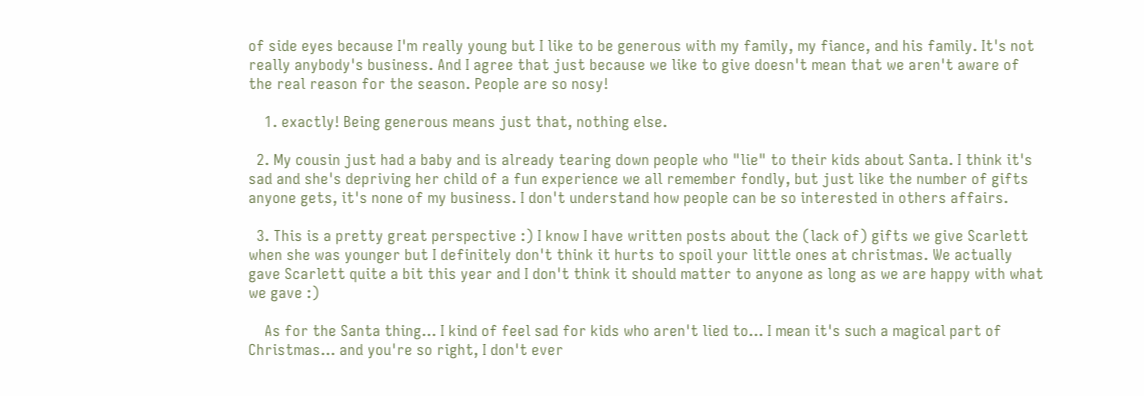of side eyes because I'm really young but I like to be generous with my family, my fiance, and his family. It's not really anybody's business. And I agree that just because we like to give doesn't mean that we aren't aware of the real reason for the season. People are so nosy!

    1. exactly! Being generous means just that, nothing else.

  2. My cousin just had a baby and is already tearing down people who "lie" to their kids about Santa. I think it's sad and she's depriving her child of a fun experience we all remember fondly, but just like the number of gifts anyone gets, it's none of my business. I don't understand how people can be so interested in others affairs.

  3. This is a pretty great perspective :) I know I have written posts about the (lack of) gifts we give Scarlett when she was younger but I definitely don't think it hurts to spoil your little ones at christmas. We actually gave Scarlett quite a bit this year and I don't think it should matter to anyone as long as we are happy with what we gave :)

    As for the Santa thing... I kind of feel sad for kids who aren't lied to... I mean it's such a magical part of Christmas... and you're so right, I don't ever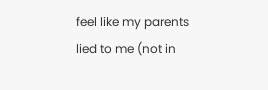feel like my parents lied to me (not in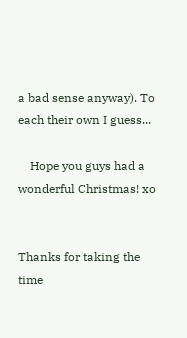a bad sense anyway). To each their own I guess...

    Hope you guys had a wonderful Christmas! xo


Thanks for taking the time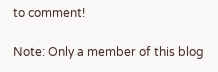to comment!

Note: Only a member of this blog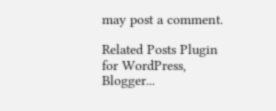may post a comment.

Related Posts Plugin for WordPress, Blogger...